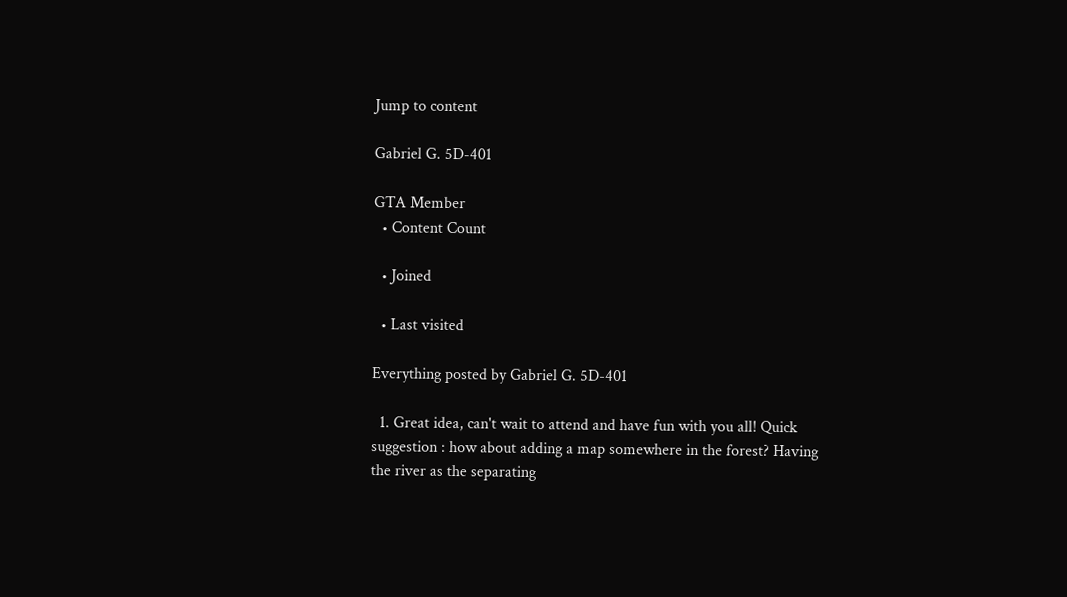Jump to content

Gabriel G. 5D-401

GTA Member
  • Content Count

  • Joined

  • Last visited

Everything posted by Gabriel G. 5D-401

  1. Great idea, can't wait to attend and have fun with you all! Quick suggestion : how about adding a map somewhere in the forest? Having the river as the separating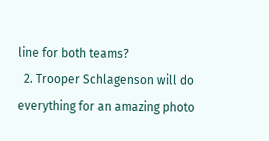line for both teams?
  2. Trooper Schlagenson will do everything for an amazing photo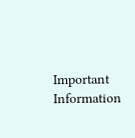Important Information